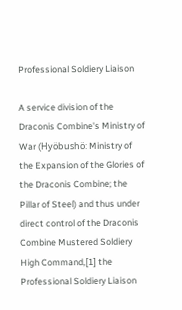Professional Soldiery Liaison

A service division of the Draconis Combine's Ministry of War (Hyöbushö: Ministry of the Expansion of the Glories of the Draconis Combine; the Pillar of Steel) and thus under direct control of the Draconis Combine Mustered Soldiery High Command,[1] the Professional Soldiery Liaison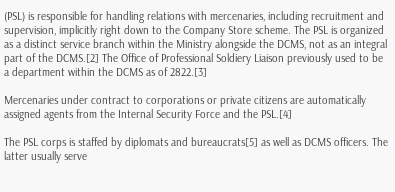(PSL) is responsible for handling relations with mercenaries, including recruitment and supervision, implicitly right down to the Company Store scheme. The PSL is organized as a distinct service branch within the Ministry alongside the DCMS, not as an integral part of the DCMS.[2] The Office of Professional Soldiery Liaison previously used to be a department within the DCMS as of 2822.[3]

Mercenaries under contract to corporations or private citizens are automatically assigned agents from the Internal Security Force and the PSL.[4]

The PSL corps is staffed by diplomats and bureaucrats[5] as well as DCMS officers. The latter usually serve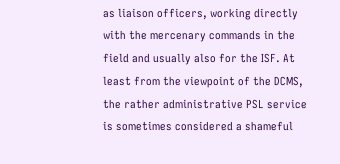as liaison officers, working directly with the mercenary commands in the field and usually also for the ISF. At least from the viewpoint of the DCMS, the rather administrative PSL service is sometimes considered a shameful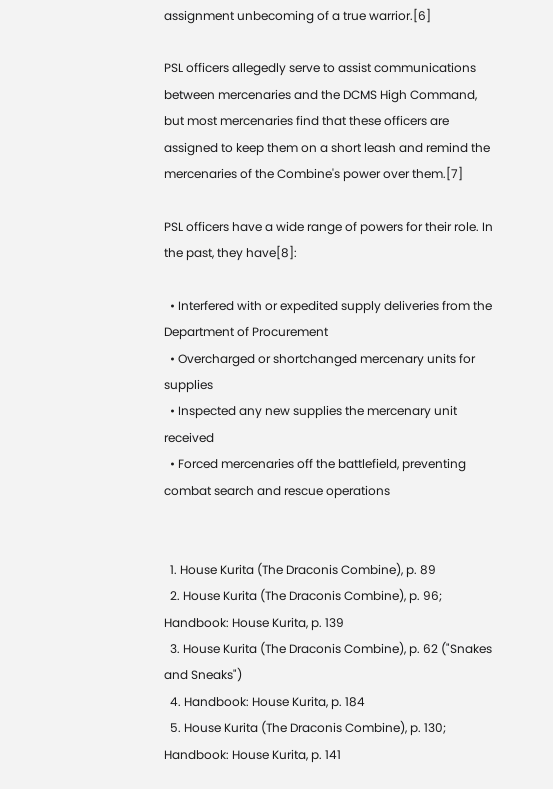assignment unbecoming of a true warrior.[6]

PSL officers allegedly serve to assist communications between mercenaries and the DCMS High Command, but most mercenaries find that these officers are assigned to keep them on a short leash and remind the mercenaries of the Combine's power over them.[7]

PSL officers have a wide range of powers for their role. In the past, they have[8]:

  • Interfered with or expedited supply deliveries from the Department of Procurement
  • Overcharged or shortchanged mercenary units for supplies
  • Inspected any new supplies the mercenary unit received
  • Forced mercenaries off the battlefield, preventing combat search and rescue operations


  1. House Kurita (The Draconis Combine), p. 89
  2. House Kurita (The Draconis Combine), p. 96; Handbook: House Kurita, p. 139
  3. House Kurita (The Draconis Combine), p. 62 ("Snakes and Sneaks")
  4. Handbook: House Kurita, p. 184
  5. House Kurita (The Draconis Combine), p. 130; Handbook: House Kurita, p. 141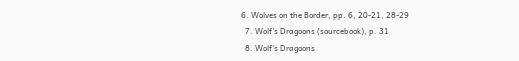6. Wolves on the Border, pp. 6, 20-21, 28-29
  7. Wolf's Dragoons (sourcebook), p. 31
  8. Wolf's Dragoons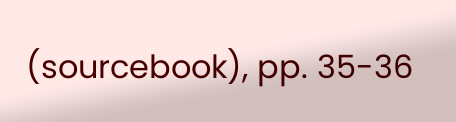(sourcebook), pp. 35-36